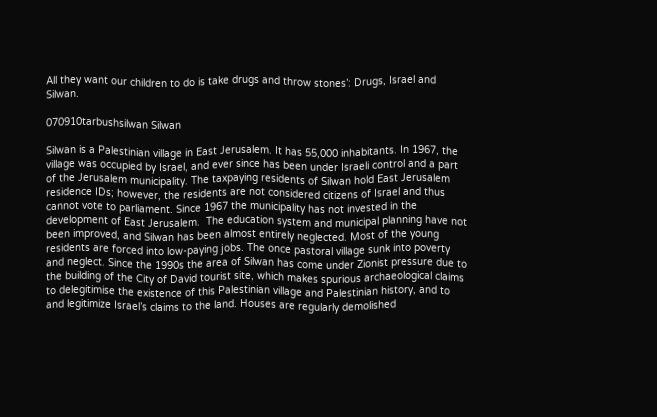All they want our children to do is take drugs and throw stones’: Drugs, Israel and Silwan.

070910tarbushsilwan Silwan

Silwan is a Palestinian village in East Jerusalem. It has 55,000 inhabitants. In 1967, the village was occupied by Israel, and ever since has been under Israeli control and a part of the Jerusalem municipality. The taxpaying residents of Silwan hold East Jerusalem residence IDs; however, the residents are not considered citizens of Israel and thus cannot vote to parliament. Since 1967 the municipality has not invested in the development of East Jerusalem.  The education system and municipal planning have not been improved, and Silwan has been almost entirely neglected. Most of the young residents are forced into low-paying jobs. The once pastoral village sunk into poverty and neglect. Since the 1990s the area of Silwan has come under Zionist pressure due to the building of the City of David tourist site, which makes spurious archaeological claims to delegitimise the existence of this Palestinian village and Palestinian history, and to and legitimize Israel’s claims to the land. Houses are regularly demolished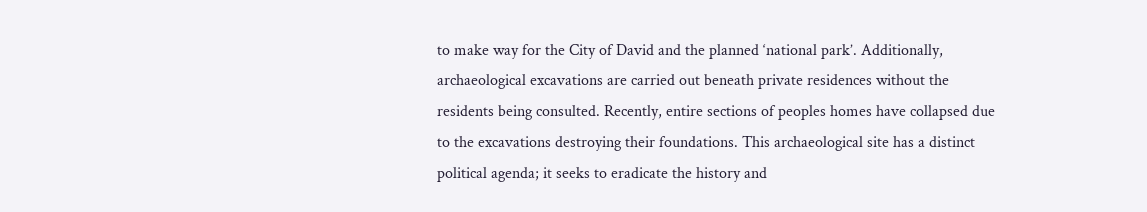to make way for the City of David and the planned ‘national park’. Additionally, archaeological excavations are carried out beneath private residences without the residents being consulted. Recently, entire sections of peoples homes have collapsed due to the excavations destroying their foundations. This archaeological site has a distinct political agenda; it seeks to eradicate the history and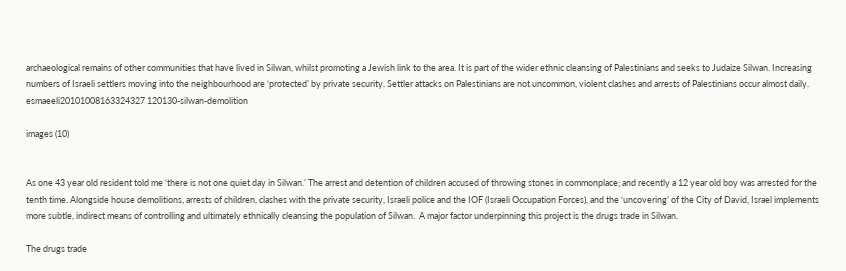archaeological remains of other communities that have lived in Silwan, whilst promoting a Jewish link to the area. It is part of the wider ethnic cleansing of Palestinians and seeks to Judaize Silwan. Increasing numbers of Israeli settlers moving into the neighbourhood are ‘protected’ by private security. Settler attacks on Palestinians are not uncommon, violent clashes and arrests of Palestinians occur almost daily. esmaeeli20101008163324327 120130-silwan-demolition

images (10)


As one 43 year old resident told me ‘there is not one quiet day in Silwan.’ The arrest and detention of children accused of throwing stones in commonplace; and recently a 12 year old boy was arrested for the tenth time. Alongside house demolitions, arrests of children, clashes with the private security, Israeli police and the IOF (Israeli Occupation Forces), and the ‘uncovering’ of the City of David, Israel implements more subtle, indirect means of controlling and ultimately ethnically cleansing the population of Silwan.  A major factor underpinning this project is the drugs trade in Silwan.

The drugs trade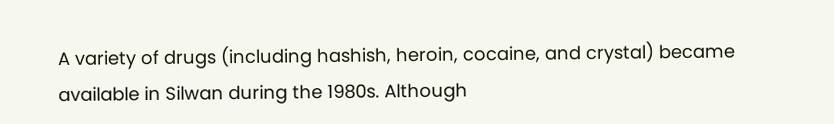A variety of drugs (including hashish, heroin, cocaine, and crystal) became available in Silwan during the 1980s. Although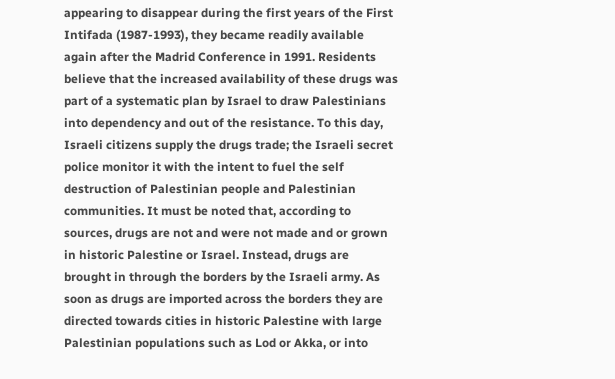appearing to disappear during the first years of the First Intifada (1987-1993), they became readily available again after the Madrid Conference in 1991. Residents believe that the increased availability of these drugs was part of a systematic plan by Israel to draw Palestinians into dependency and out of the resistance. To this day, Israeli citizens supply the drugs trade; the Israeli secret police monitor it with the intent to fuel the self destruction of Palestinian people and Palestinian communities. It must be noted that, according to sources, drugs are not and were not made and or grown in historic Palestine or Israel. Instead, drugs are brought in through the borders by the Israeli army. As soon as drugs are imported across the borders they are directed towards cities in historic Palestine with large Palestinian populations such as Lod or Akka, or into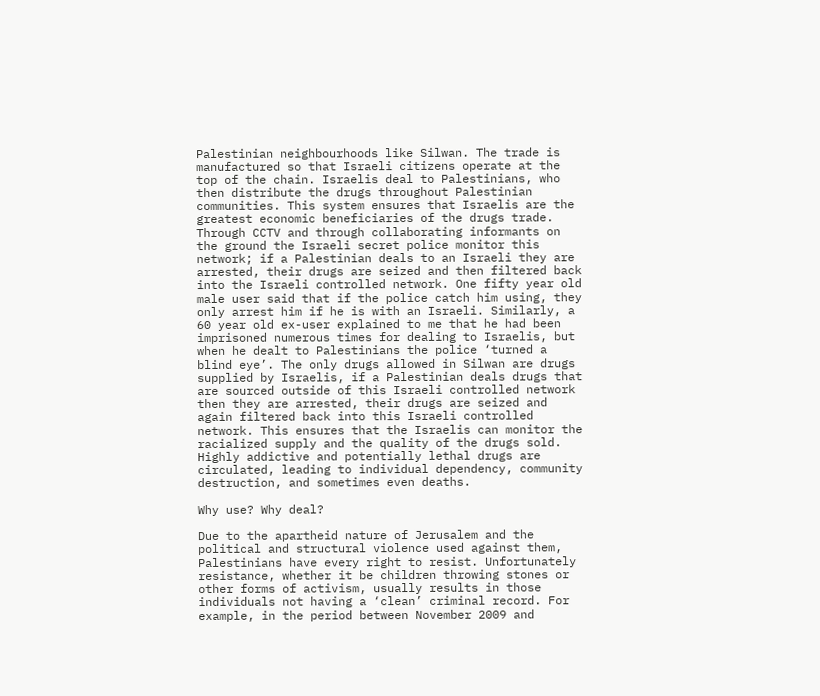Palestinian neighbourhoods like Silwan. The trade is manufactured so that Israeli citizens operate at the top of the chain. Israelis deal to Palestinians, who then distribute the drugs throughout Palestinian communities. This system ensures that Israelis are the greatest economic beneficiaries of the drugs trade. Through CCTV and through collaborating informants on the ground the Israeli secret police monitor this network; if a Palestinian deals to an Israeli they are arrested, their drugs are seized and then filtered back into the Israeli controlled network. One fifty year old male user said that if the police catch him using, they only arrest him if he is with an Israeli. Similarly, a 60 year old ex-user explained to me that he had been imprisoned numerous times for dealing to Israelis, but when he dealt to Palestinians the police ‘turned a blind eye’. The only drugs allowed in Silwan are drugs supplied by Israelis, if a Palestinian deals drugs that are sourced outside of this Israeli controlled network then they are arrested, their drugs are seized and again filtered back into this Israeli controlled network. This ensures that the Israelis can monitor the racialized supply and the quality of the drugs sold. Highly addictive and potentially lethal drugs are circulated, leading to individual dependency, community destruction, and sometimes even deaths.

Why use? Why deal?

Due to the apartheid nature of Jerusalem and the political and structural violence used against them, Palestinians have every right to resist. Unfortunately resistance, whether it be children throwing stones or other forms of activism, usually results in those individuals not having a ‘clean’ criminal record. For example, in the period between November 2009 and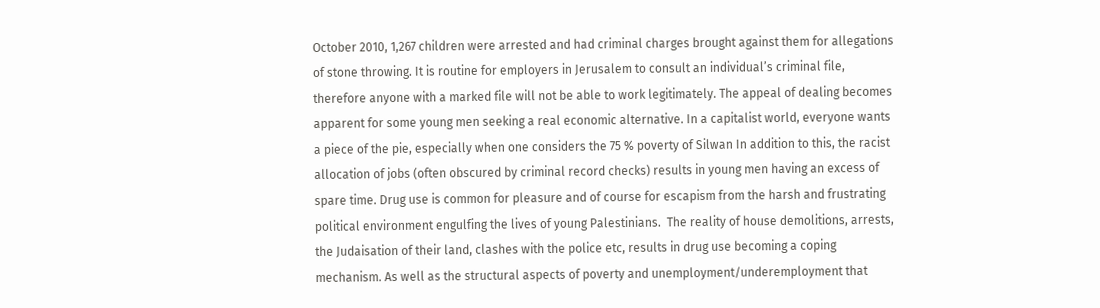October 2010, 1,267 children were arrested and had criminal charges brought against them for allegations of stone throwing. It is routine for employers in Jerusalem to consult an individual’s criminal file, therefore anyone with a marked file will not be able to work legitimately. The appeal of dealing becomes apparent for some young men seeking a real economic alternative. In a capitalist world, everyone wants a piece of the pie, especially when one considers the 75 % poverty of Silwan In addition to this, the racist allocation of jobs (often obscured by criminal record checks) results in young men having an excess of spare time. Drug use is common for pleasure and of course for escapism from the harsh and frustrating political environment engulfing the lives of young Palestinians.  The reality of house demolitions, arrests, the Judaisation of their land, clashes with the police etc, results in drug use becoming a coping mechanism. As well as the structural aspects of poverty and unemployment/underemployment that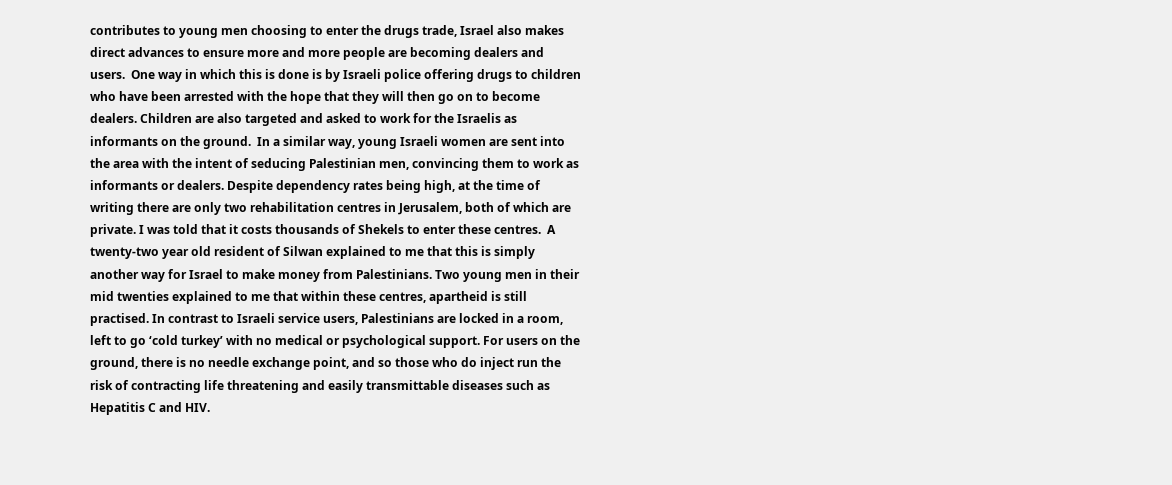contributes to young men choosing to enter the drugs trade, Israel also makes direct advances to ensure more and more people are becoming dealers and users.  One way in which this is done is by Israeli police offering drugs to children who have been arrested with the hope that they will then go on to become dealers. Children are also targeted and asked to work for the Israelis as informants on the ground.  In a similar way, young Israeli women are sent into the area with the intent of seducing Palestinian men, convincing them to work as informants or dealers. Despite dependency rates being high, at the time of writing there are only two rehabilitation centres in Jerusalem, both of which are private. I was told that it costs thousands of Shekels to enter these centres.  A twenty-two year old resident of Silwan explained to me that this is simply another way for Israel to make money from Palestinians. Two young men in their mid twenties explained to me that within these centres, apartheid is still practised. In contrast to Israeli service users, Palestinians are locked in a room, left to go ‘cold turkey’ with no medical or psychological support. For users on the ground, there is no needle exchange point, and so those who do inject run the risk of contracting life threatening and easily transmittable diseases such as Hepatitis C and HIV.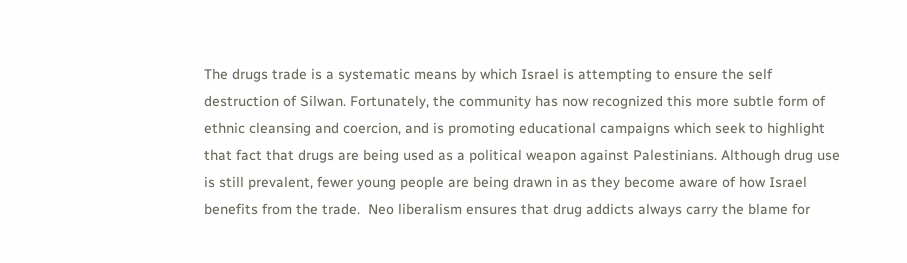The drugs trade is a systematic means by which Israel is attempting to ensure the self destruction of Silwan. Fortunately, the community has now recognized this more subtle form of ethnic cleansing and coercion, and is promoting educational campaigns which seek to highlight that fact that drugs are being used as a political weapon against Palestinians. Although drug use is still prevalent, fewer young people are being drawn in as they become aware of how Israel benefits from the trade.  Neo liberalism ensures that drug addicts always carry the blame for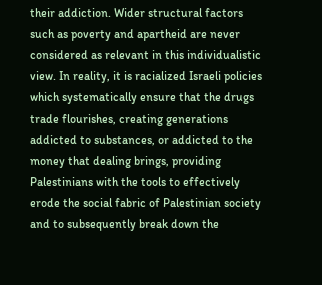their addiction. Wider structural factors such as poverty and apartheid are never considered as relevant in this individualistic view. In reality, it is racialized Israeli policies which systematically ensure that the drugs trade flourishes, creating generations addicted to substances, or addicted to the money that dealing brings, providing Palestinians with the tools to effectively erode the social fabric of Palestinian society and to subsequently break down the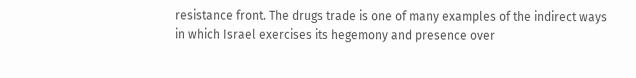resistance front. The drugs trade is one of many examples of the indirect ways in which Israel exercises its hegemony and presence over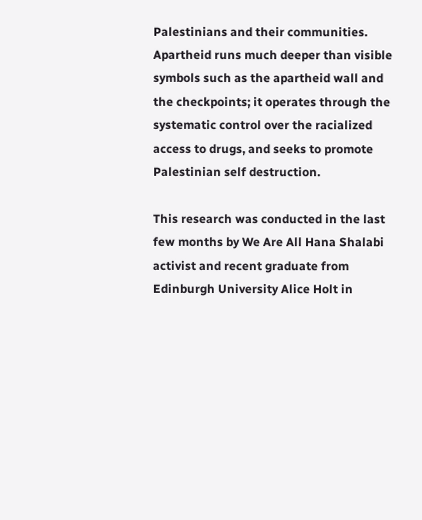Palestinians and their communities. Apartheid runs much deeper than visible symbols such as the apartheid wall and the checkpoints; it operates through the systematic control over the racialized access to drugs, and seeks to promote Palestinian self destruction.

This research was conducted in the last few months by We Are All Hana Shalabi activist and recent graduate from Edinburgh University Alice Holt in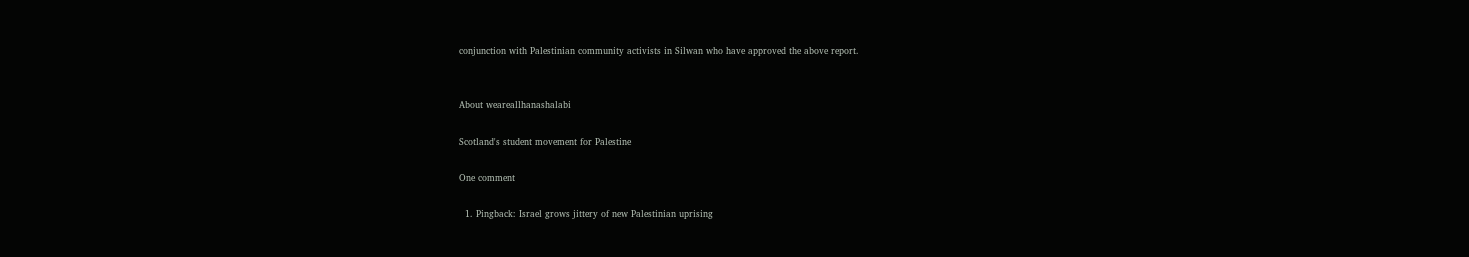conjunction with Palestinian community activists in Silwan who have approved the above report.


About weareallhanashalabi

Scotland's student movement for Palestine

One comment

  1. Pingback: Israel grows jittery of new Palestinian uprising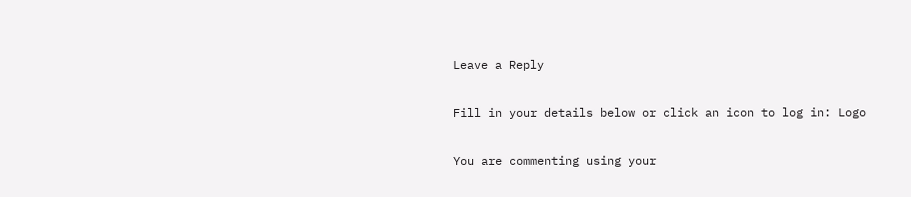Leave a Reply

Fill in your details below or click an icon to log in: Logo

You are commenting using your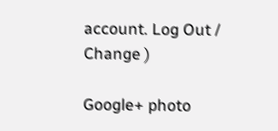account. Log Out /  Change )

Google+ photo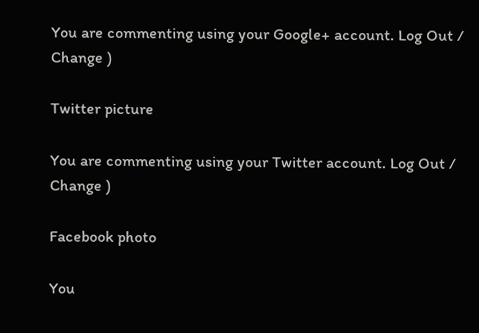You are commenting using your Google+ account. Log Out /  Change )

Twitter picture

You are commenting using your Twitter account. Log Out /  Change )

Facebook photo

You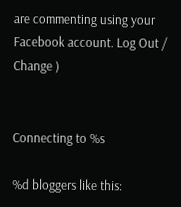are commenting using your Facebook account. Log Out /  Change )


Connecting to %s

%d bloggers like this: